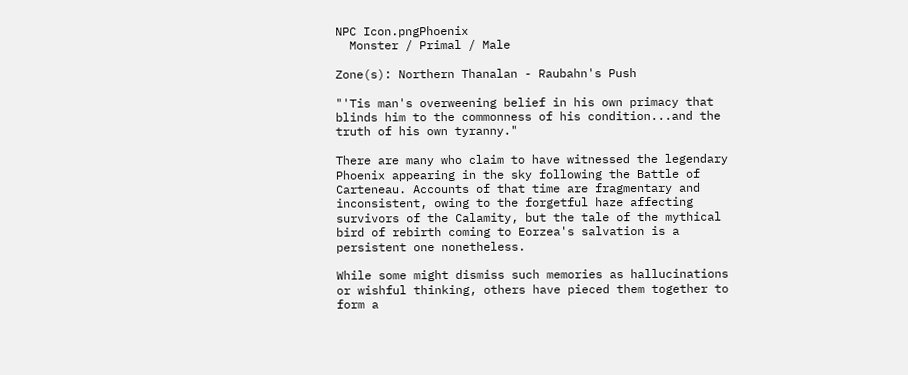NPC Icon.pngPhoenix
  Monster / Primal / Male

Zone(s): Northern Thanalan - Raubahn's Push

"'Tis man's overweening belief in his own primacy that blinds him to the commonness of his condition...and the truth of his own tyranny."

There are many who claim to have witnessed the legendary Phoenix appearing in the sky following the Battle of Carteneau. Accounts of that time are fragmentary and inconsistent, owing to the forgetful haze affecting survivors of the Calamity, but the tale of the mythical bird of rebirth coming to Eorzea's salvation is a persistent one nonetheless.

While some might dismiss such memories as hallucinations or wishful thinking, others have pieced them together to form a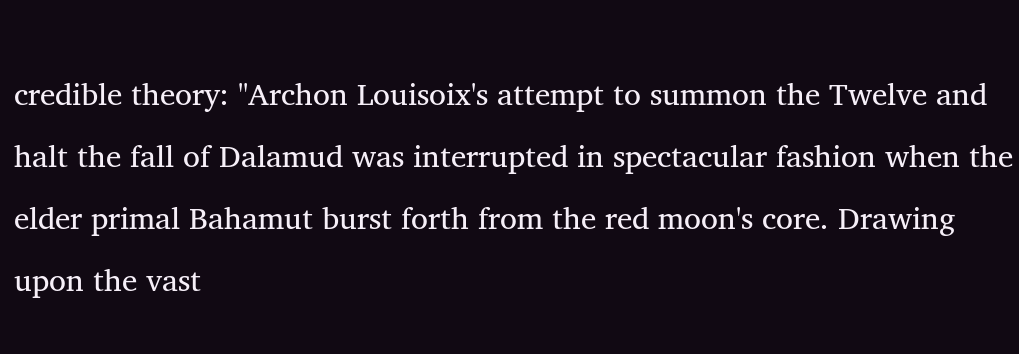credible theory: "Archon Louisoix's attempt to summon the Twelve and halt the fall of Dalamud was interrupted in spectacular fashion when the elder primal Bahamut burst forth from the red moon's core. Drawing upon the vast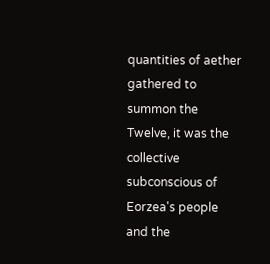quantities of aether gathered to summon the Twelve, it was the collective subconscious of Eorzea's people and the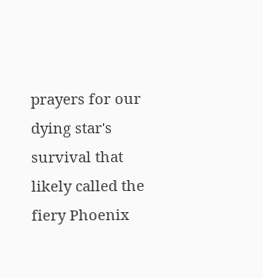prayers for our dying star's survival that likely called the fiery Phoenix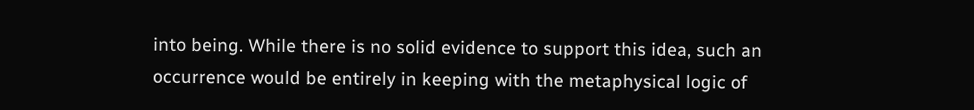into being. While there is no solid evidence to support this idea, such an occurrence would be entirely in keeping with the metaphysical logic of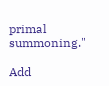primal summoning."

Add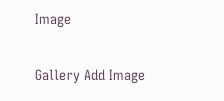Image

Gallery Add Image